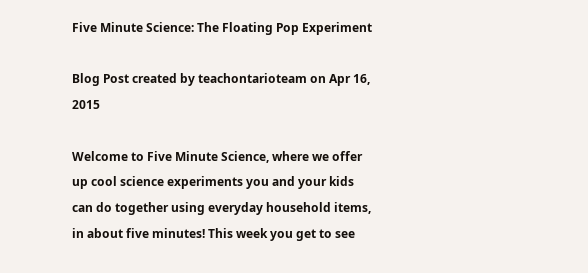Five Minute Science: The Floating Pop Experiment

Blog Post created by teachontarioteam on Apr 16, 2015

Welcome to Five Minute Science, where we offer up cool science experiments you and your kids can do together using everyday household items, in about five minutes! This week you get to see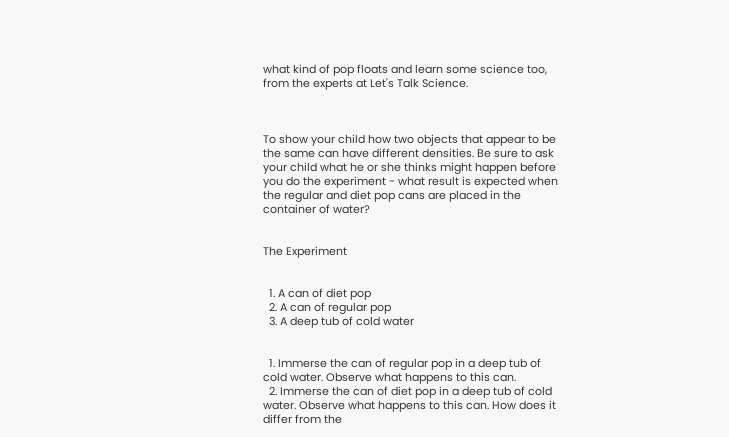what kind of pop floats and learn some science too, from the experts at Let's Talk Science.



To show your child how two objects that appear to be the same can have different densities. Be sure to ask your child what he or she thinks might happen before you do the experiment - what result is expected when the regular and diet pop cans are placed in the container of water?


The Experiment


  1. A can of diet pop
  2. A can of regular pop
  3. A deep tub of cold water


  1. Immerse the can of regular pop in a deep tub of cold water. Observe what happens to this can.
  2. Immerse the can of diet pop in a deep tub of cold water. Observe what happens to this can. How does it differ from the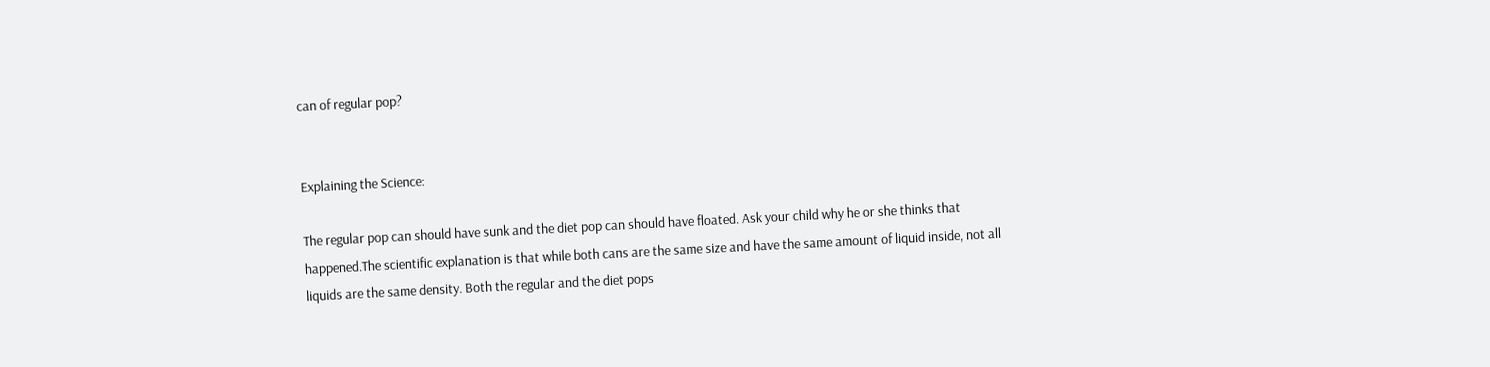can of regular pop?


Explaining the Science:

The regular pop can should have sunk and the diet pop can should have floated. Ask your child why he or she thinks that happened.The scientific explanation is that while both cans are the same size and have the same amount of liquid inside, not all liquids are the same density. Both the regular and the diet pops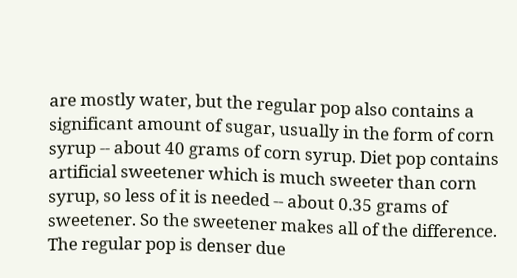are mostly water, but the regular pop also contains a significant amount of sugar, usually in the form of corn syrup -- about 40 grams of corn syrup. Diet pop contains artificial sweetener which is much sweeter than corn syrup, so less of it is needed -- about 0.35 grams of sweetener. So the sweetener makes all of the difference. The regular pop is denser due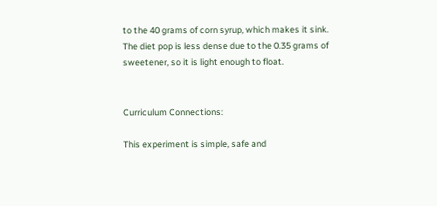to the 40 grams of corn syrup, which makes it sink. The diet pop is less dense due to the 0.35 grams of sweetener, so it is light enough to float.


Curriculum Connections:

This experiment is simple, safe and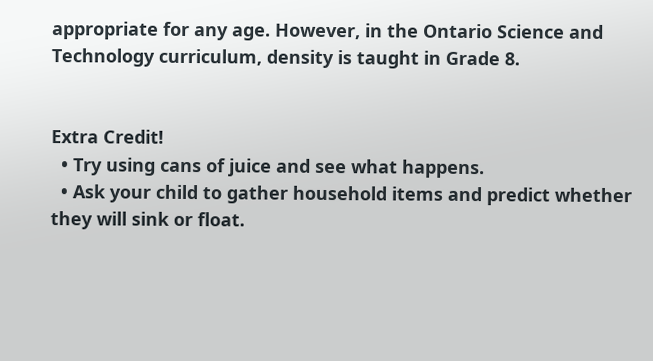appropriate for any age. However, in the Ontario Science and Technology curriculum, density is taught in Grade 8.


Extra Credit!
  • Try using cans of juice and see what happens.
  • Ask your child to gather household items and predict whether they will sink or float.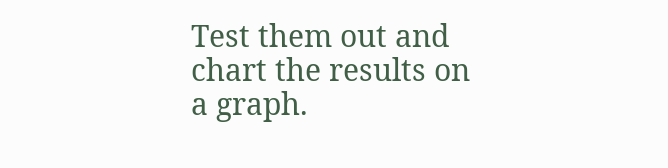Test them out and chart the results on a graph.